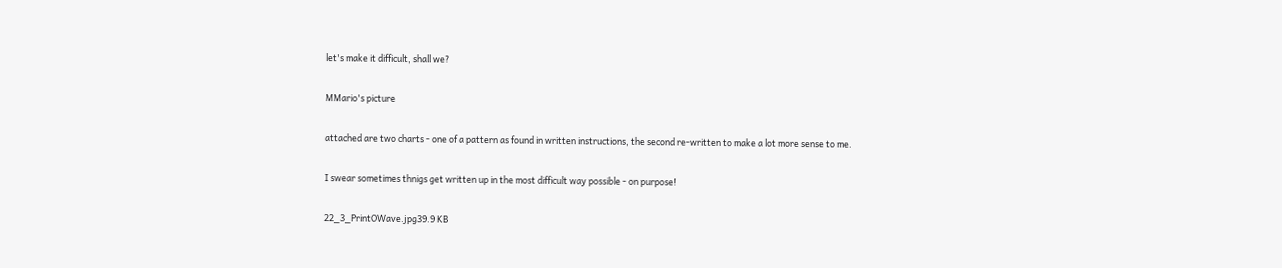let's make it difficult, shall we?

MMario's picture

attached are two charts - one of a pattern as found in written instructions, the second re-written to make a lot more sense to me.

I swear sometimes thnigs get written up in the most difficult way possible - on purpose!

22_3_PrintOWave.jpg39.9 KB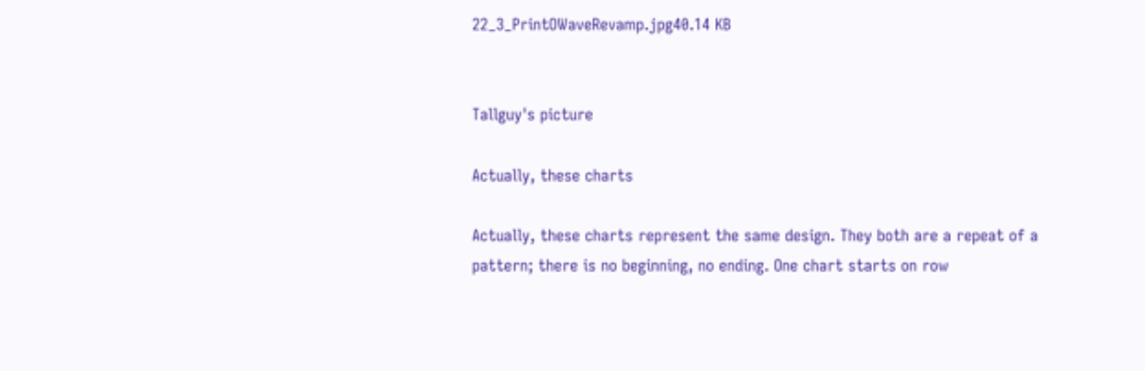22_3_PrintOWaveRevamp.jpg40.14 KB


Tallguy's picture

Actually, these charts

Actually, these charts represent the same design. They both are a repeat of a pattern; there is no beginning, no ending. One chart starts on row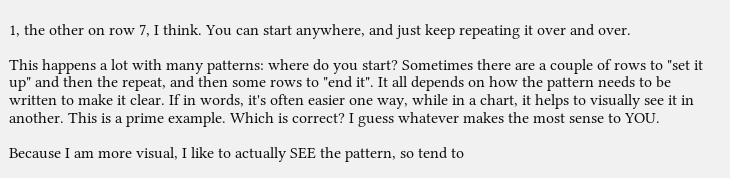1, the other on row 7, I think. You can start anywhere, and just keep repeating it over and over.

This happens a lot with many patterns: where do you start? Sometimes there are a couple of rows to "set it up" and then the repeat, and then some rows to "end it". It all depends on how the pattern needs to be written to make it clear. If in words, it's often easier one way, while in a chart, it helps to visually see it in another. This is a prime example. Which is correct? I guess whatever makes the most sense to YOU.

Because I am more visual, I like to actually SEE the pattern, so tend to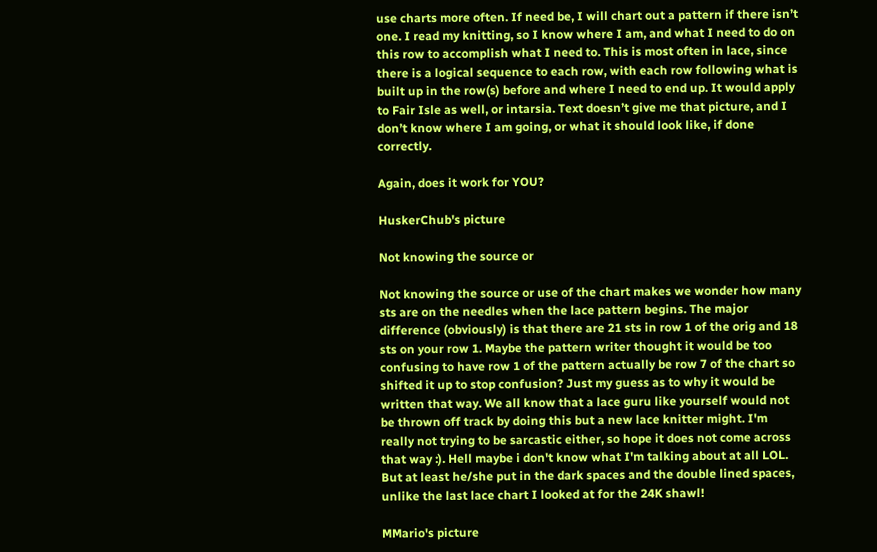use charts more often. If need be, I will chart out a pattern if there isn’t one. I read my knitting, so I know where I am, and what I need to do on this row to accomplish what I need to. This is most often in lace, since there is a logical sequence to each row, with each row following what is built up in the row(s) before and where I need to end up. It would apply to Fair Isle as well, or intarsia. Text doesn’t give me that picture, and I don’t know where I am going, or what it should look like, if done correctly.

Again, does it work for YOU?

HuskerChub's picture

Not knowing the source or

Not knowing the source or use of the chart makes we wonder how many sts are on the needles when the lace pattern begins. The major difference (obviously) is that there are 21 sts in row 1 of the orig and 18 sts on your row 1. Maybe the pattern writer thought it would be too confusing to have row 1 of the pattern actually be row 7 of the chart so shifted it up to stop confusion? Just my guess as to why it would be written that way. We all know that a lace guru like yourself would not be thrown off track by doing this but a new lace knitter might. I'm really not trying to be sarcastic either, so hope it does not come across that way :). Hell maybe i don't know what I'm talking about at all LOL. But at least he/she put in the dark spaces and the double lined spaces, unlike the last lace chart I looked at for the 24K shawl!

MMario's picture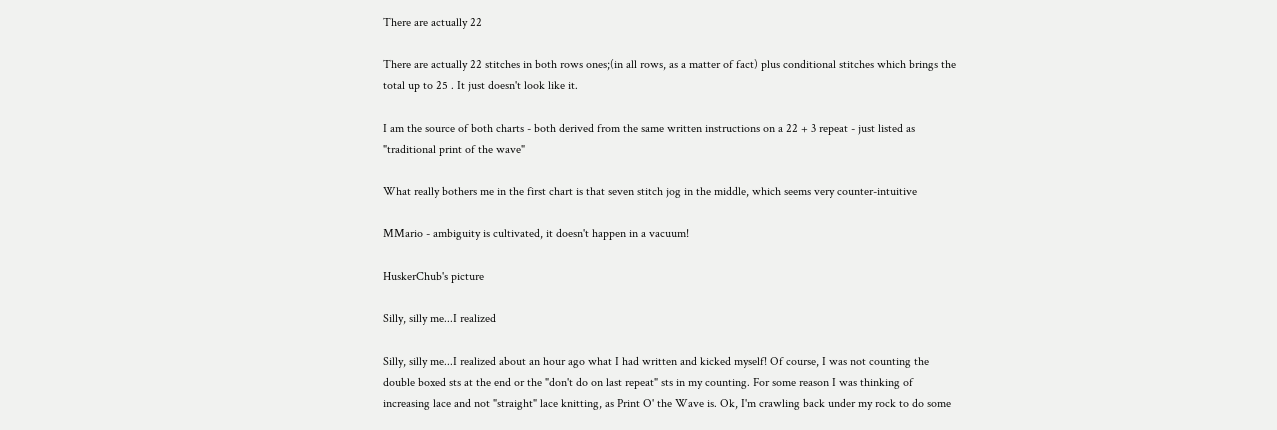There are actually 22

There are actually 22 stitches in both rows ones;(in all rows, as a matter of fact) plus conditional stitches which brings the total up to 25 . It just doesn't look like it.

I am the source of both charts - both derived from the same written instructions on a 22 + 3 repeat - just listed as "traditional print of the wave"

What really bothers me in the first chart is that seven stitch jog in the middle, which seems very counter-intuitive

MMario - ambiguity is cultivated, it doesn't happen in a vacuum!

HuskerChub's picture

Silly, silly me...I realized

Silly, silly me...I realized about an hour ago what I had written and kicked myself! Of course, I was not counting the double boxed sts at the end or the "don't do on last repeat" sts in my counting. For some reason I was thinking of increasing lace and not "straight" lace knitting, as Print O' the Wave is. Ok, I'm crawling back under my rock to do some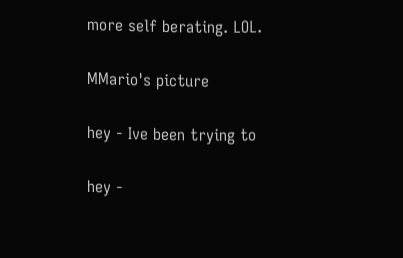more self berating. LOL.

MMario's picture

hey - Ive been trying to

hey -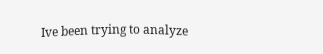Ive been trying to analyze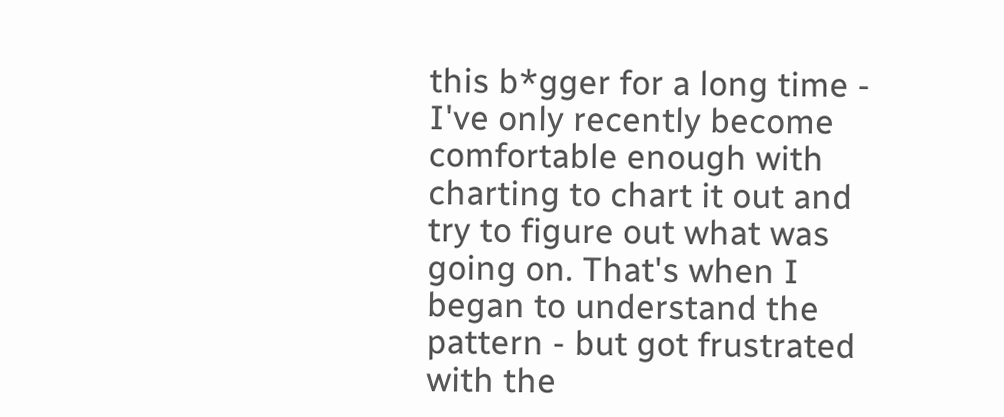this b*gger for a long time - I've only recently become comfortable enough with charting to chart it out and try to figure out what was going on. That's when I began to understand the pattern - but got frustrated with the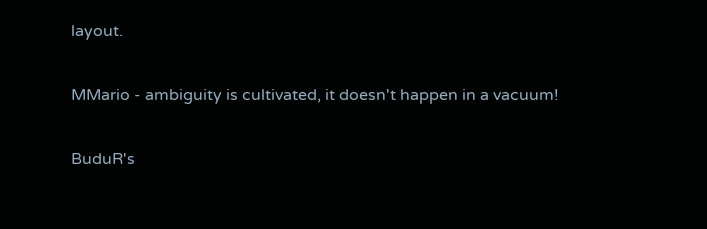layout.

MMario - ambiguity is cultivated, it doesn't happen in a vacuum!

BuduR's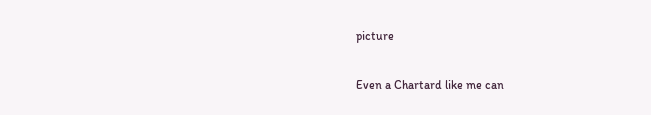picture

Even a Chartard like me can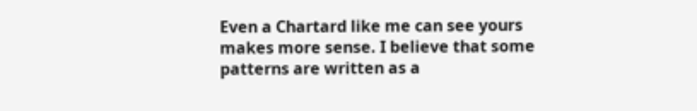Even a Chartard like me can see yours makes more sense. I believe that some patterns are written as a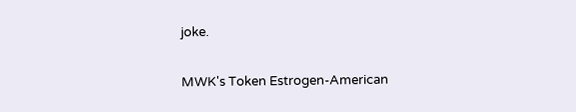joke.

MWK's Token Estrogen-American